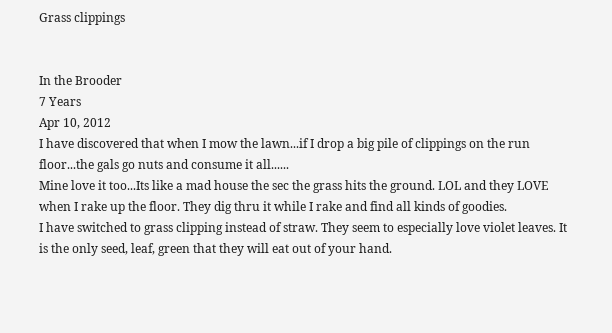Grass clippings


In the Brooder
7 Years
Apr 10, 2012
I have discovered that when I mow the lawn...if I drop a big pile of clippings on the run floor...the gals go nuts and consume it all......
Mine love it too...Its like a mad house the sec the grass hits the ground. LOL and they LOVE when I rake up the floor. They dig thru it while I rake and find all kinds of goodies.
I have switched to grass clipping instead of straw. They seem to especially love violet leaves. It is the only seed, leaf, green that they will eat out of your hand.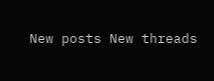New posts New threads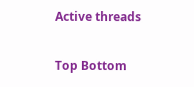Active threads

Top Bottom